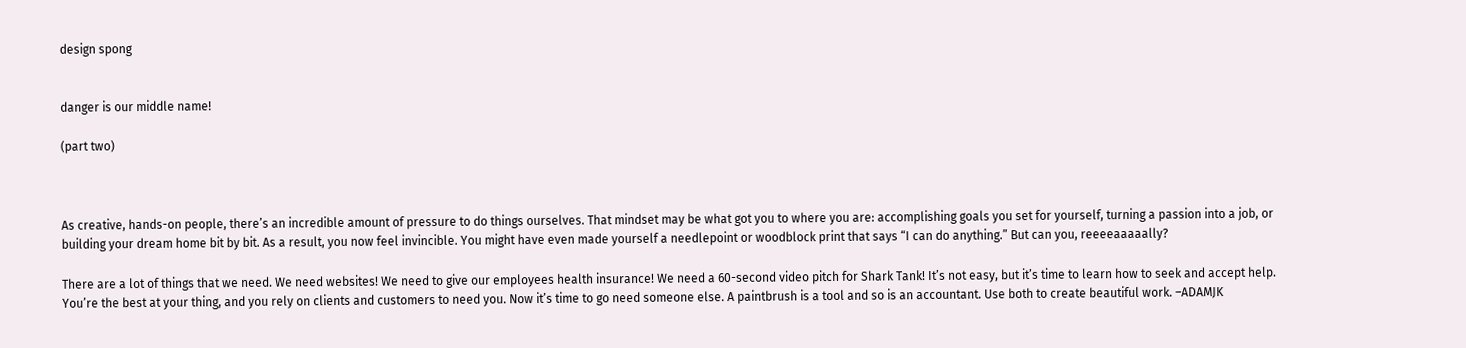design spong


danger is our middle name!

(part two)



As creative, hands-on people, there’s an incredible amount of pressure to do things ourselves. That mindset may be what got you to where you are: accomplishing goals you set for yourself, turning a passion into a job, or building your dream home bit by bit. As a result, you now feel invincible. You might have even made yourself a needlepoint or woodblock print that says “I can do anything.” But can you, reeeeaaaaally?

There are a lot of things that we need. We need websites! We need to give our employees health insurance! We need a 60-second video pitch for Shark Tank! It’s not easy, but it’s time to learn how to seek and accept help. You’re the best at your thing, and you rely on clients and customers to need you. Now it’s time to go need someone else. A paintbrush is a tool and so is an accountant. Use both to create beautiful work. –ADAMJK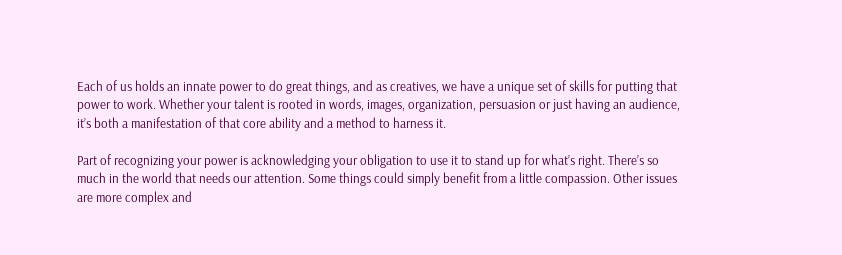Each of us holds an innate power to do great things, and as creatives, we have a unique set of skills for putting that power to work. Whether your talent is rooted in words, images, organization, persuasion or just having an audience, it’s both a manifestation of that core ability and a method to harness it.

Part of recognizing your power is acknowledging your obligation to use it to stand up for what’s right. There’s so much in the world that needs our attention. Some things could simply benefit from a little compassion. Other issues are more complex and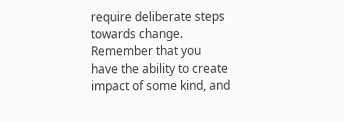require deliberate steps towards change. Remember that you have the ability to create impact of some kind, and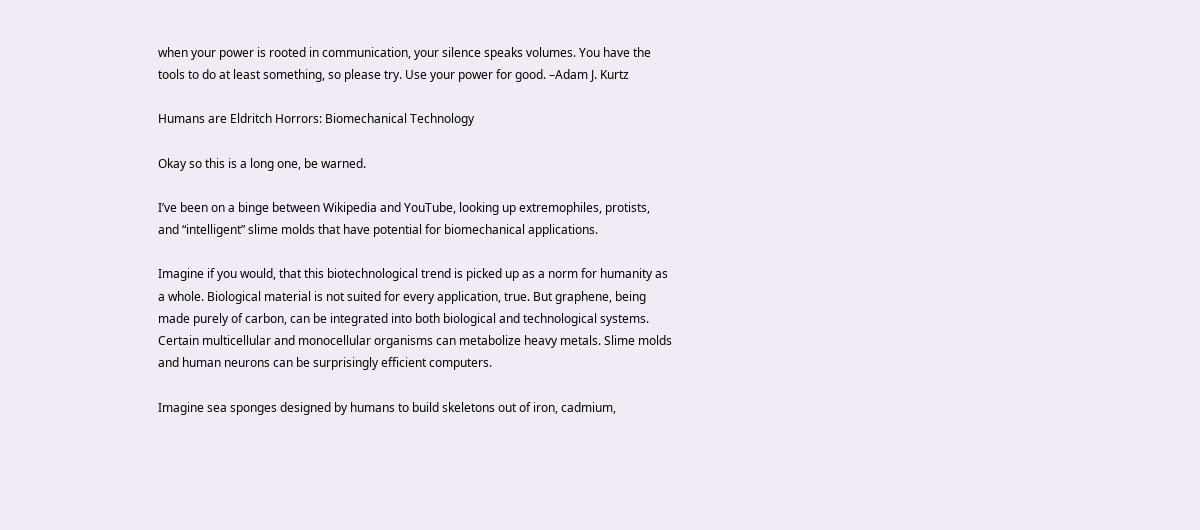when your power is rooted in communication, your silence speaks volumes. You have the tools to do at least something, so please try. Use your power for good. –Adam J. Kurtz

Humans are Eldritch Horrors: Biomechanical Technology

Okay so this is a long one, be warned.

I’ve been on a binge between Wikipedia and YouTube, looking up extremophiles, protists, and “intelligent” slime molds that have potential for biomechanical applications.

Imagine if you would, that this biotechnological trend is picked up as a norm for humanity as a whole. Biological material is not suited for every application, true. But graphene, being made purely of carbon, can be integrated into both biological and technological systems. Certain multicellular and monocellular organisms can metabolize heavy metals. Slime molds and human neurons can be surprisingly efficient computers.

Imagine sea sponges designed by humans to build skeletons out of iron, cadmium,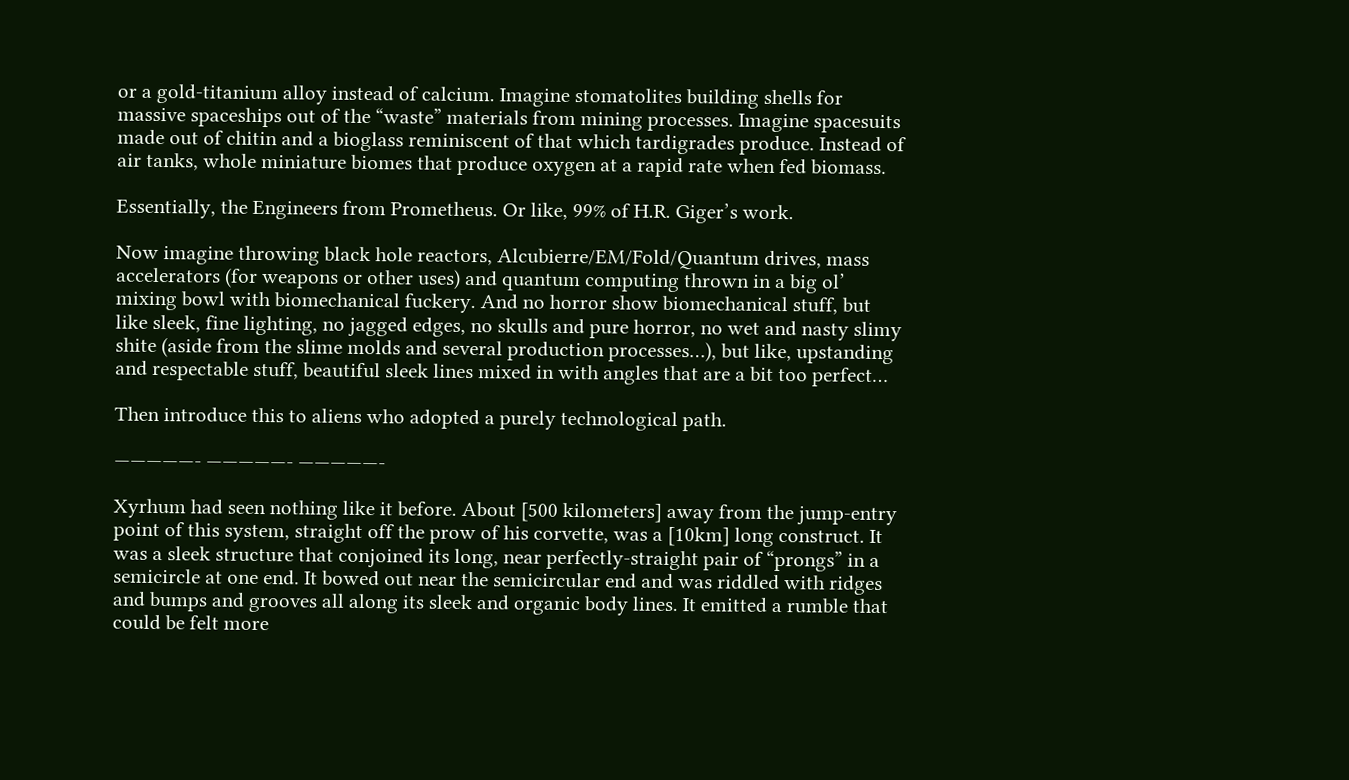or a gold-titanium alloy instead of calcium. Imagine stomatolites building shells for massive spaceships out of the “waste” materials from mining processes. Imagine spacesuits made out of chitin and a bioglass reminiscent of that which tardigrades produce. Instead of air tanks, whole miniature biomes that produce oxygen at a rapid rate when fed biomass.

Essentially, the Engineers from Prometheus. Or like, 99% of H.R. Giger’s work.

Now imagine throwing black hole reactors, Alcubierre/EM/Fold/Quantum drives, mass accelerators (for weapons or other uses) and quantum computing thrown in a big ol’ mixing bowl with biomechanical fuckery. And no horror show biomechanical stuff, but like sleek, fine lighting, no jagged edges, no skulls and pure horror, no wet and nasty slimy shite (aside from the slime molds and several production processes…), but like, upstanding and respectable stuff, beautiful sleek lines mixed in with angles that are a bit too perfect…

Then introduce this to aliens who adopted a purely technological path.

—————- —————- —————-

Xyrhum had seen nothing like it before. About [500 kilometers] away from the jump-entry point of this system, straight off the prow of his corvette, was a [10km] long construct. It was a sleek structure that conjoined its long, near perfectly-straight pair of “prongs” in a semicircle at one end. It bowed out near the semicircular end and was riddled with ridges and bumps and grooves all along its sleek and organic body lines. It emitted a rumble that could be felt more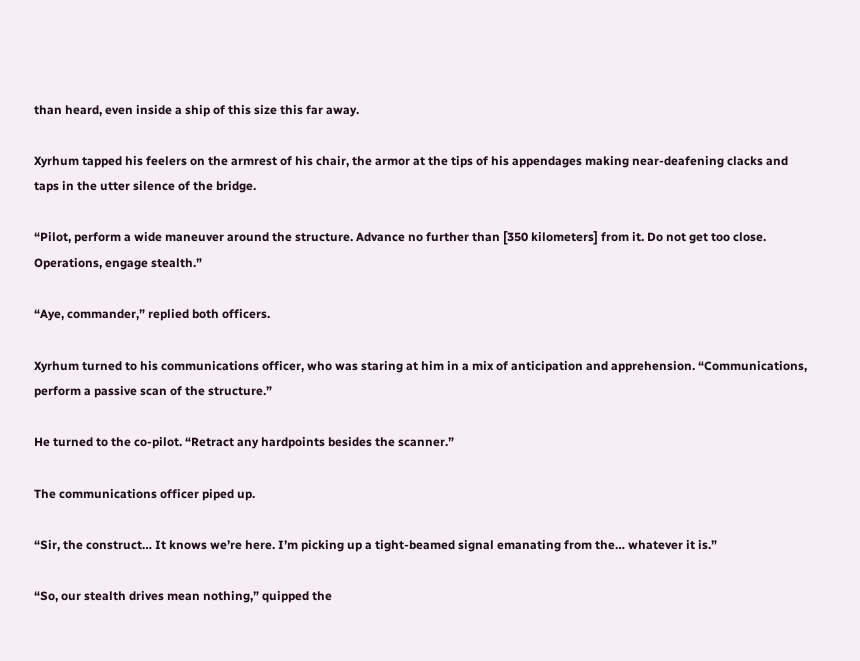than heard, even inside a ship of this size this far away.

Xyrhum tapped his feelers on the armrest of his chair, the armor at the tips of his appendages making near-deafening clacks and taps in the utter silence of the bridge.

“Pilot, perform a wide maneuver around the structure. Advance no further than [350 kilometers] from it. Do not get too close. Operations, engage stealth.”

“Aye, commander,” replied both officers.

Xyrhum turned to his communications officer, who was staring at him in a mix of anticipation and apprehension. “Communications, perform a passive scan of the structure.”

He turned to the co-pilot. “Retract any hardpoints besides the scanner.”

The communications officer piped up.

“Sir, the construct… It knows we’re here. I’m picking up a tight-beamed signal emanating from the… whatever it is.”

“So, our stealth drives mean nothing,” quipped the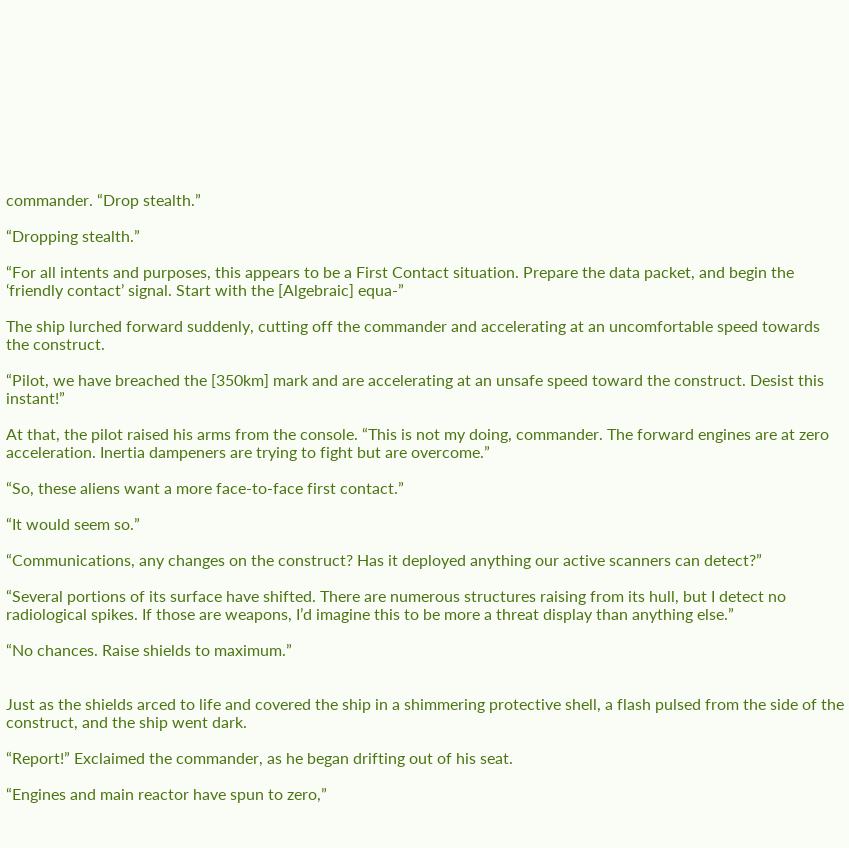commander. “Drop stealth.”

“Dropping stealth.”

“For all intents and purposes, this appears to be a First Contact situation. Prepare the data packet, and begin the ‘friendly contact’ signal. Start with the [Algebraic] equa-”

The ship lurched forward suddenly, cutting off the commander and accelerating at an uncomfortable speed towards the construct.

“Pilot, we have breached the [350km] mark and are accelerating at an unsafe speed toward the construct. Desist this instant!”

At that, the pilot raised his arms from the console. “This is not my doing, commander. The forward engines are at zero acceleration. Inertia dampeners are trying to fight but are overcome.”

“So, these aliens want a more face-to-face first contact.”

“It would seem so.”

“Communications, any changes on the construct? Has it deployed anything our active scanners can detect?”

“Several portions of its surface have shifted. There are numerous structures raising from its hull, but I detect no radiological spikes. If those are weapons, I’d imagine this to be more a threat display than anything else.”

“No chances. Raise shields to maximum.”


Just as the shields arced to life and covered the ship in a shimmering protective shell, a flash pulsed from the side of the construct, and the ship went dark.

“Report!” Exclaimed the commander, as he began drifting out of his seat.

“Engines and main reactor have spun to zero,”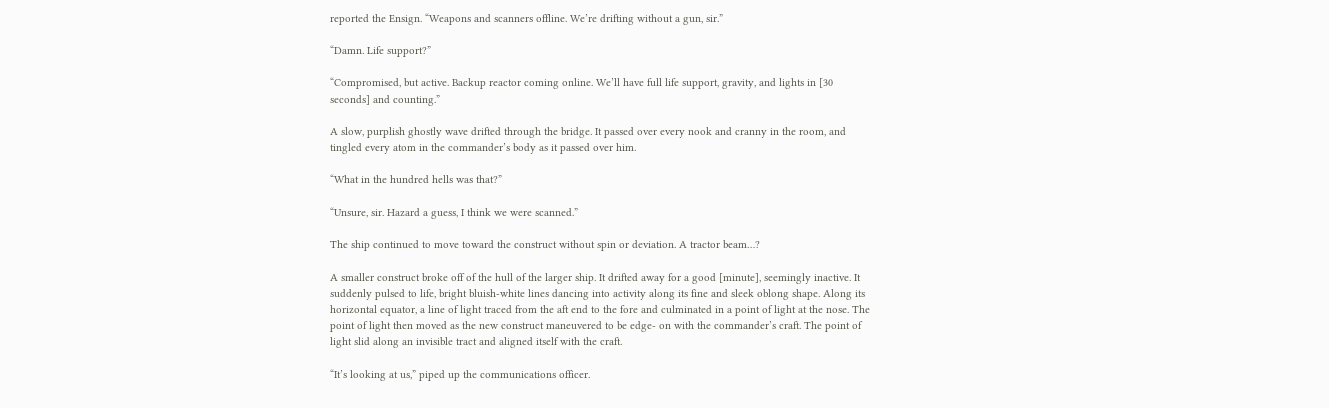reported the Ensign. “Weapons and scanners offline. We’re drifting without a gun, sir.”

“Damn. Life support?”

“Compromised, but active. Backup reactor coming online. We’ll have full life support, gravity, and lights in [30 seconds] and counting.”

A slow, purplish ghostly wave drifted through the bridge. It passed over every nook and cranny in the room, and tingled every atom in the commander’s body as it passed over him.

“What in the hundred hells was that?”

“Unsure, sir. Hazard a guess, I think we were scanned.”

The ship continued to move toward the construct without spin or deviation. A tractor beam…?

A smaller construct broke off of the hull of the larger ship. It drifted away for a good [minute], seemingly inactive. It suddenly pulsed to life, bright bluish-white lines dancing into activity along its fine and sleek oblong shape. Along its horizontal equator, a line of light traced from the aft end to the fore and culminated in a point of light at the nose. The point of light then moved as the new construct maneuvered to be edge- on with the commander’s craft. The point of light slid along an invisible tract and aligned itself with the craft.

“It’s looking at us,” piped up the communications officer.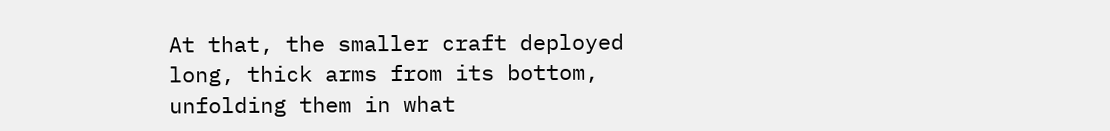At that, the smaller craft deployed long, thick arms from its bottom, unfolding them in what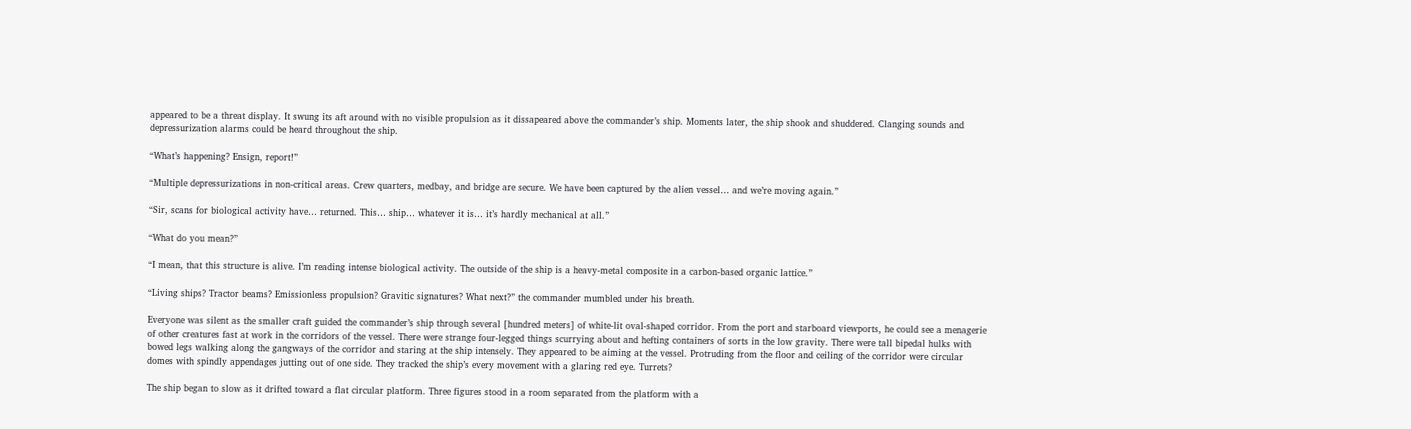appeared to be a threat display. It swung its aft around with no visible propulsion as it dissapeared above the commander’s ship. Moments later, the ship shook and shuddered. Clanging sounds and depressurization alarms could be heard throughout the ship.

“What’s happening? Ensign, report!”

“Multiple depressurizations in non-critical areas. Crew quarters, medbay, and bridge are secure. We have been captured by the alien vessel… and we’re moving again.”

“Sir, scans for biological activity have… returned. This… ship… whatever it is… it’s hardly mechanical at all.”

“What do you mean?”

“I mean, that this structure is alive. I’m reading intense biological activity. The outside of the ship is a heavy-metal composite in a carbon-based organic lattice.”

“Living ships? Tractor beams? Emissionless propulsion? Gravitic signatures? What next?” the commander mumbled under his breath.

Everyone was silent as the smaller craft guided the commander’s ship through several [hundred meters] of white-lit oval-shaped corridor. From the port and starboard viewports, he could see a menagerie of other creatures fast at work in the corridors of the vessel. There were strange four-legged things scurrying about and hefting containers of sorts in the low gravity. There were tall bipedal hulks with bowed legs walking along the gangways of the corridor and staring at the ship intensely. They appeared to be aiming at the vessel. Protruding from the floor and ceiling of the corridor were circular domes with spindly appendages jutting out of one side. They tracked the ship’s every movement with a glaring red eye. Turrets?

The ship began to slow as it drifted toward a flat circular platform. Three figures stood in a room separated from the platform with a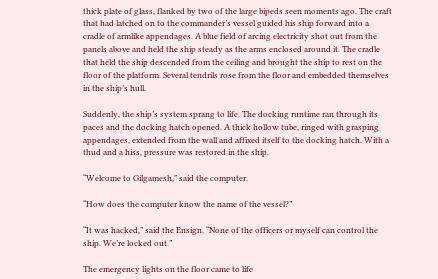thick plate of glass, flanked by two of the large bipeds seen moments ago. The craft that had latched on to the commander’s vessel guided his ship forward into a cradle of armlike appendages. A blue field of arcing electricity shot out from the panels above and held the ship steady as the arms enclosed around it. The cradle that held the ship descended from the ceiling and brought the ship to rest on the floor of the platform. Several tendrils rose from the floor and embedded themselves in the ship’s hull.

Suddenly, the ship’s system sprang to life. The docking runtime ran through its paces and the docking hatch opened. A thick hollow tube, ringed with grasping appendages, extended from the wall and affixed itself to the docking hatch. With a thud and a hiss, pressure was restored in the ship.

“Welcome to Gilgamesh,” said the computer.

“How does the computer know the name of the vessel?”

“It was hacked,” said the Ensign. “None of the officers or myself can control the ship. We’re locked out.”

The emergency lights on the floor came to life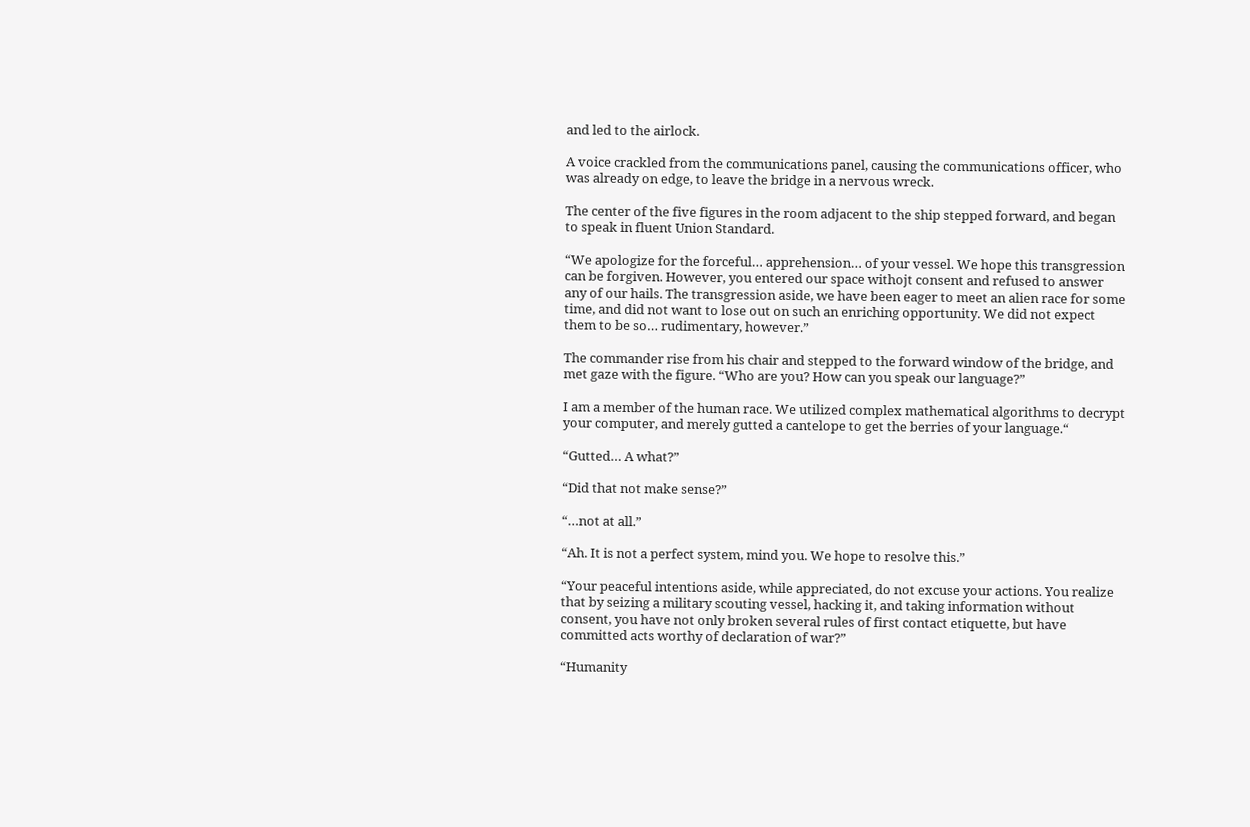and led to the airlock.

A voice crackled from the communications panel, causing the communications officer, who was already on edge, to leave the bridge in a nervous wreck.

The center of the five figures in the room adjacent to the ship stepped forward, and began to speak in fluent Union Standard.

“We apologize for the forceful… apprehension… of your vessel. We hope this transgression can be forgiven. However, you entered our space withojt consent and refused to answer any of our hails. The transgression aside, we have been eager to meet an alien race for some time, and did not want to lose out on such an enriching opportunity. We did not expect them to be so… rudimentary, however.”

The commander rise from his chair and stepped to the forward window of the bridge, and met gaze with the figure. “Who are you? How can you speak our language?”

I am a member of the human race. We utilized complex mathematical algorithms to decrypt your computer, and merely gutted a cantelope to get the berries of your language.“

“Gutted… A what?”

“Did that not make sense?”

“…not at all.”

“Ah. It is not a perfect system, mind you. We hope to resolve this.”

“Your peaceful intentions aside, while appreciated, do not excuse your actions. You realize that by seizing a military scouting vessel, hacking it, and taking information without consent, you have not only broken several rules of first contact etiquette, but have committed acts worthy of declaration of war?”

“Humanity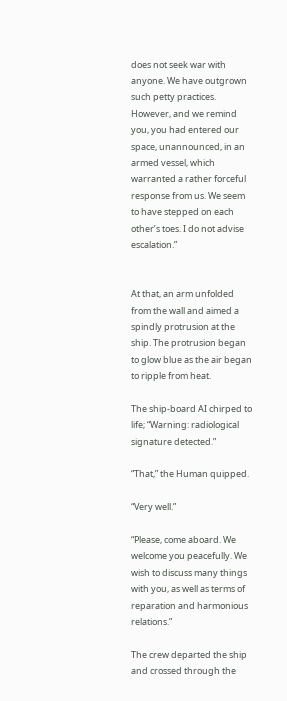does not seek war with anyone. We have outgrown such petty practices. However, and we remind you, you had entered our space, unannounced, in an armed vessel, which warranted a rather forceful response from us. We seem to have stepped on each other’s toes. I do not advise escalation.”


At that, an arm unfolded from the wall and aimed a spindly protrusion at the ship. The protrusion began to glow blue as the air began to ripple from heat.

The ship-board AI chirped to life; “Warning: radiological signature detected.”

“That,” the Human quipped.

“Very well.”

“Please, come aboard. We welcome you peacefully. We wish to discuss many things with you, as well as terms of reparation and harmonious relations.”

The crew departed the ship and crossed through the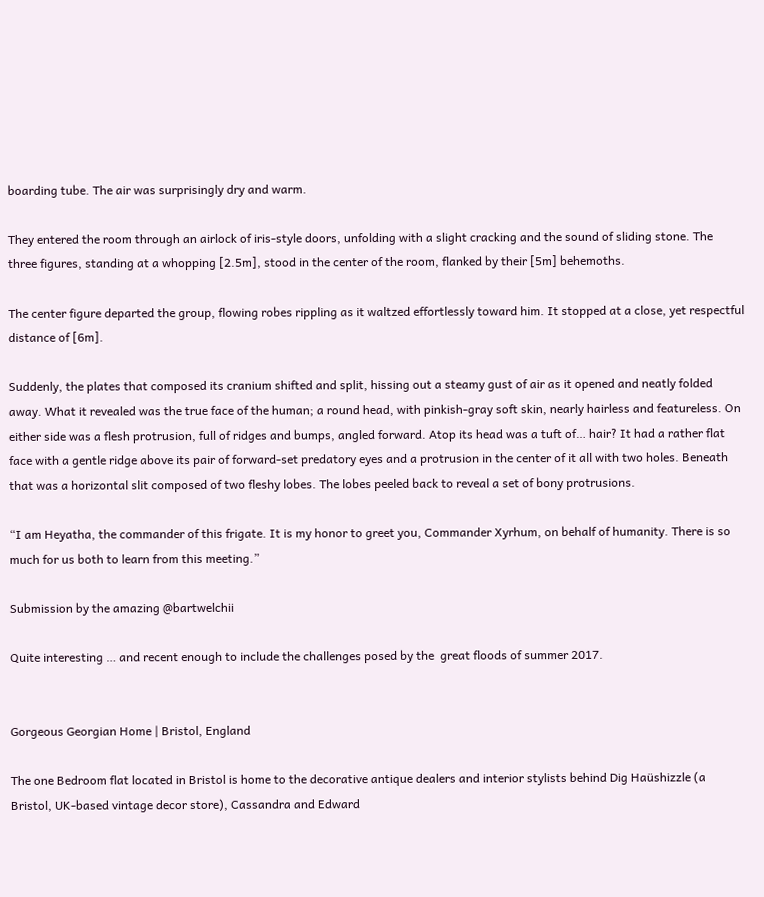boarding tube. The air was surprisingly dry and warm.

They entered the room through an airlock of iris-style doors, unfolding with a slight cracking and the sound of sliding stone. The three figures, standing at a whopping [2.5m], stood in the center of the room, flanked by their [5m] behemoths.

The center figure departed the group, flowing robes rippling as it waltzed effortlessly toward him. It stopped at a close, yet respectful distance of [6m].

Suddenly, the plates that composed its cranium shifted and split, hissing out a steamy gust of air as it opened and neatly folded away. What it revealed was the true face of the human; a round head, with pinkish-gray soft skin, nearly hairless and featureless. On either side was a flesh protrusion, full of ridges and bumps, angled forward. Atop its head was a tuft of… hair? It had a rather flat face with a gentle ridge above its pair of forward-set predatory eyes and a protrusion in the center of it all with two holes. Beneath that was a horizontal slit composed of two fleshy lobes. The lobes peeled back to reveal a set of bony protrusions.

“I am Heyatha, the commander of this frigate. It is my honor to greet you, Commander Xyrhum, on behalf of humanity. There is so much for us both to learn from this meeting.”

Submission by the amazing @bartwelchii

Quite interesting … and recent enough to include the challenges posed by the  great floods of summer 2017.


Gorgeous Georgian Home | Bristol, England

The one Bedroom flat located in Bristol is home to the decorative antique dealers and interior stylists behind Dig Haüshizzle (a Bristol, UK-based vintage decor store), Cassandra and Edward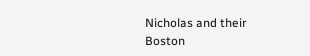Nicholas and their Boston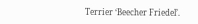Terrier ‘Beecher Friedel’.